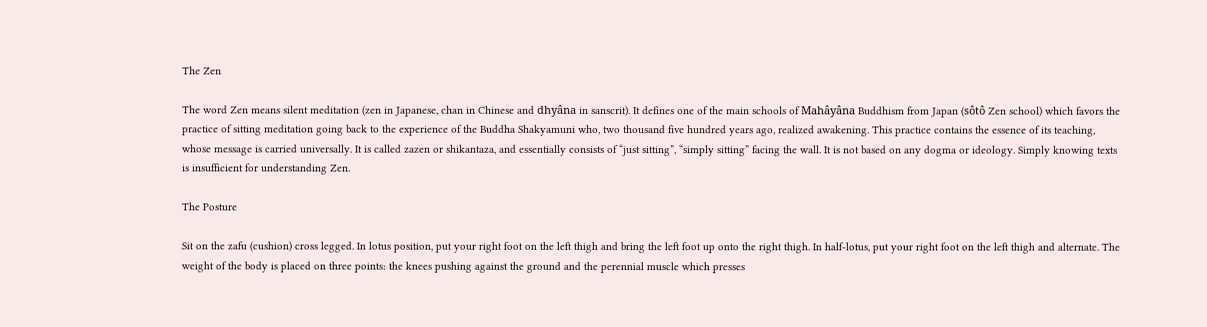The Zen

The word Zen means silent meditation (zen in Japanese, chan in Chinese and dhyâna in sanscrit). It defines one of the main schools of Mahâyâna Buddhism from Japan (sôtô Zen school) which favors the practice of sitting meditation going back to the experience of the Buddha Shakyamuni who, two thousand five hundred years ago, realized awakening. This practice contains the essence of its teaching, whose message is carried universally. It is called zazen or shikantaza, and essentially consists of “just sitting”, “simply sitting” facing the wall. It is not based on any dogma or ideology. Simply knowing texts is insufficient for understanding Zen.

The Posture

Sit on the zafu (cushion) cross legged. In lotus position, put your right foot on the left thigh and bring the left foot up onto the right thigh. In half-lotus, put your right foot on the left thigh and alternate. The weight of the body is placed on three points: the knees pushing against the ground and the perennial muscle which presses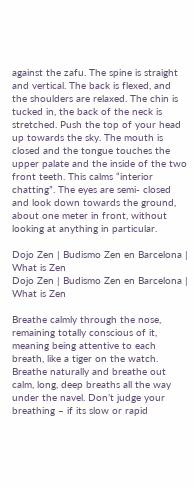against the zafu. The spine is straight and vertical. The back is flexed, and the shoulders are relaxed. The chin is tucked in, the back of the neck is stretched. Push the top of your head up towards the sky. The mouth is closed and the tongue touches the upper palate and the inside of the two front teeth. This calms “interior chatting”. The eyes are semi- closed and look down towards the ground, about one meter in front, without looking at anything in particular.

Dojo Zen | Budismo Zen en Barcelona | What is Zen
Dojo Zen | Budismo Zen en Barcelona | What is Zen

Breathe calmly through the nose, remaining totally conscious of it, meaning being attentive to each breath, like a tiger on the watch. Breathe naturally and breathe out calm, long, deep breaths all the way under the navel. Don’t judge your breathing – if its slow or rapid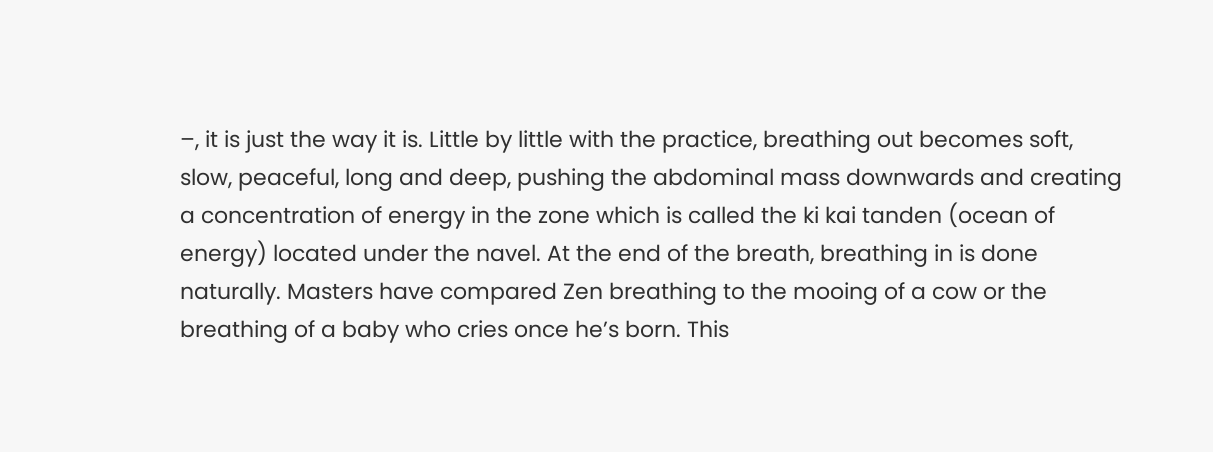–, it is just the way it is. Little by little with the practice, breathing out becomes soft, slow, peaceful, long and deep, pushing the abdominal mass downwards and creating a concentration of energy in the zone which is called the ki kai tanden (ocean of energy) located under the navel. At the end of the breath, breathing in is done naturally. Masters have compared Zen breathing to the mooing of a cow or the breathing of a baby who cries once he’s born. This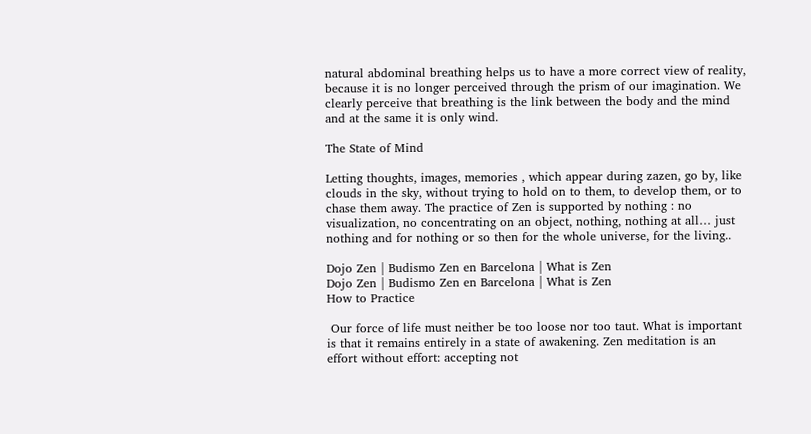natural abdominal breathing helps us to have a more correct view of reality, because it is no longer perceived through the prism of our imagination. We clearly perceive that breathing is the link between the body and the mind and at the same it is only wind.

The State of Mind

Letting thoughts, images, memories , which appear during zazen, go by, like clouds in the sky, without trying to hold on to them, to develop them, or to chase them away. The practice of Zen is supported by nothing : no visualization, no concentrating on an object, nothing, nothing at all… just nothing and for nothing or so then for the whole universe, for the living..

Dojo Zen | Budismo Zen en Barcelona | What is Zen
Dojo Zen | Budismo Zen en Barcelona | What is Zen
How to Practice

 Our force of life must neither be too loose nor too taut. What is important is that it remains entirely in a state of awakening. Zen meditation is an effort without effort: accepting not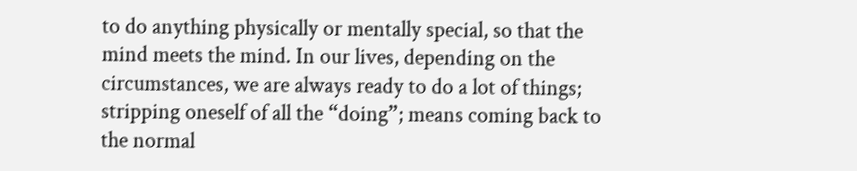to do anything physically or mentally special, so that the mind meets the mind. In our lives, depending on the circumstances, we are always ready to do a lot of things; stripping oneself of all the “doing”; means coming back to the normal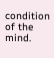condition of the mind.